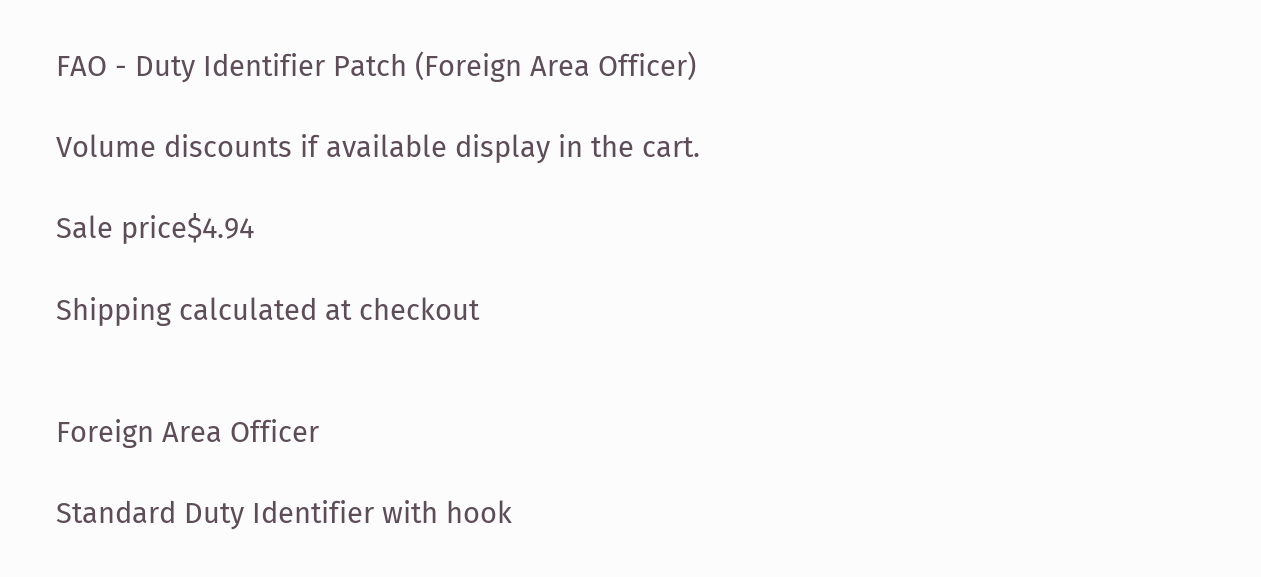FAO - Duty Identifier Patch (Foreign Area Officer)

Volume discounts if available display in the cart.

Sale price$4.94

Shipping calculated at checkout


Foreign Area Officer

Standard Duty Identifier with hook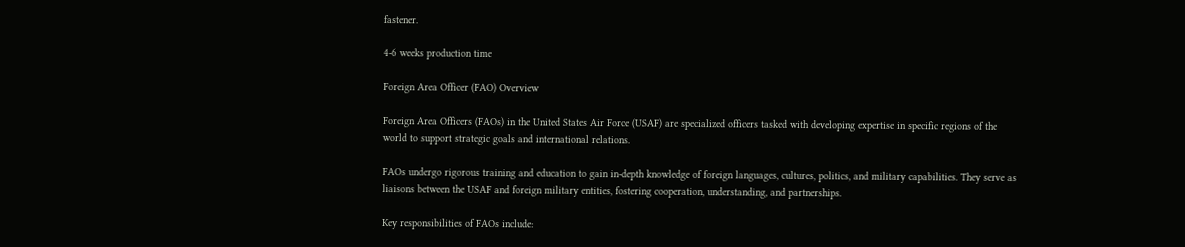fastener.

4-6 weeks production time

Foreign Area Officer (FAO) Overview

Foreign Area Officers (FAOs) in the United States Air Force (USAF) are specialized officers tasked with developing expertise in specific regions of the world to support strategic goals and international relations.

FAOs undergo rigorous training and education to gain in-depth knowledge of foreign languages, cultures, politics, and military capabilities. They serve as liaisons between the USAF and foreign military entities, fostering cooperation, understanding, and partnerships.

Key responsibilities of FAOs include: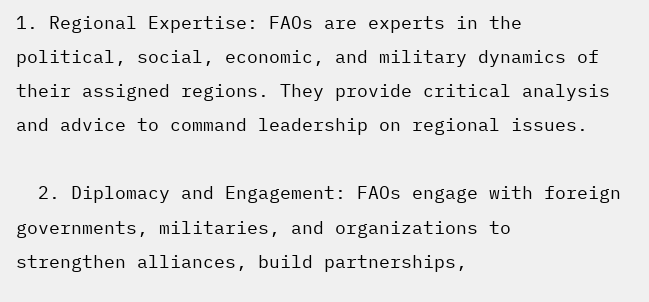1. Regional Expertise: FAOs are experts in the political, social, economic, and military dynamics of their assigned regions. They provide critical analysis and advice to command leadership on regional issues.

  2. Diplomacy and Engagement: FAOs engage with foreign governments, militaries, and organizations to strengthen alliances, build partnerships,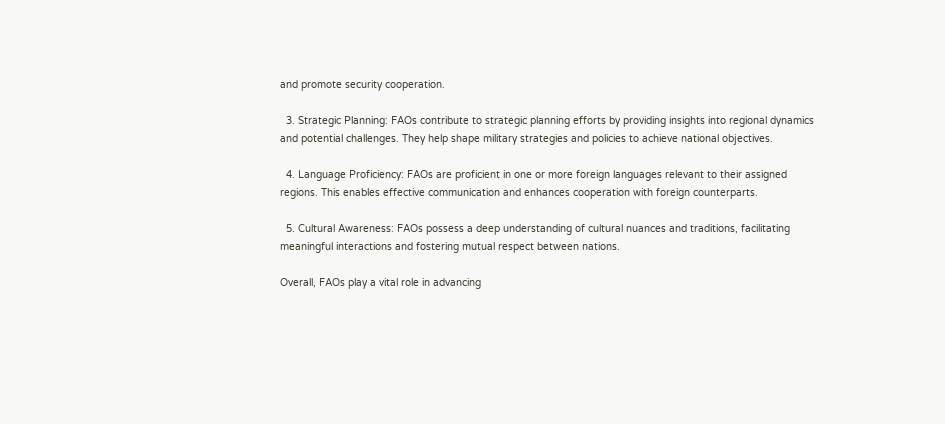and promote security cooperation.

  3. Strategic Planning: FAOs contribute to strategic planning efforts by providing insights into regional dynamics and potential challenges. They help shape military strategies and policies to achieve national objectives.

  4. Language Proficiency: FAOs are proficient in one or more foreign languages relevant to their assigned regions. This enables effective communication and enhances cooperation with foreign counterparts.

  5. Cultural Awareness: FAOs possess a deep understanding of cultural nuances and traditions, facilitating meaningful interactions and fostering mutual respect between nations.

Overall, FAOs play a vital role in advancing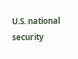U.S. national security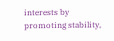interests by promoting stability,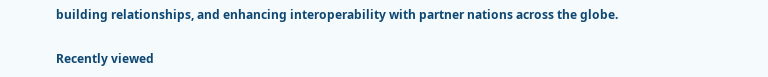building relationships, and enhancing interoperability with partner nations across the globe.

Recently viewed